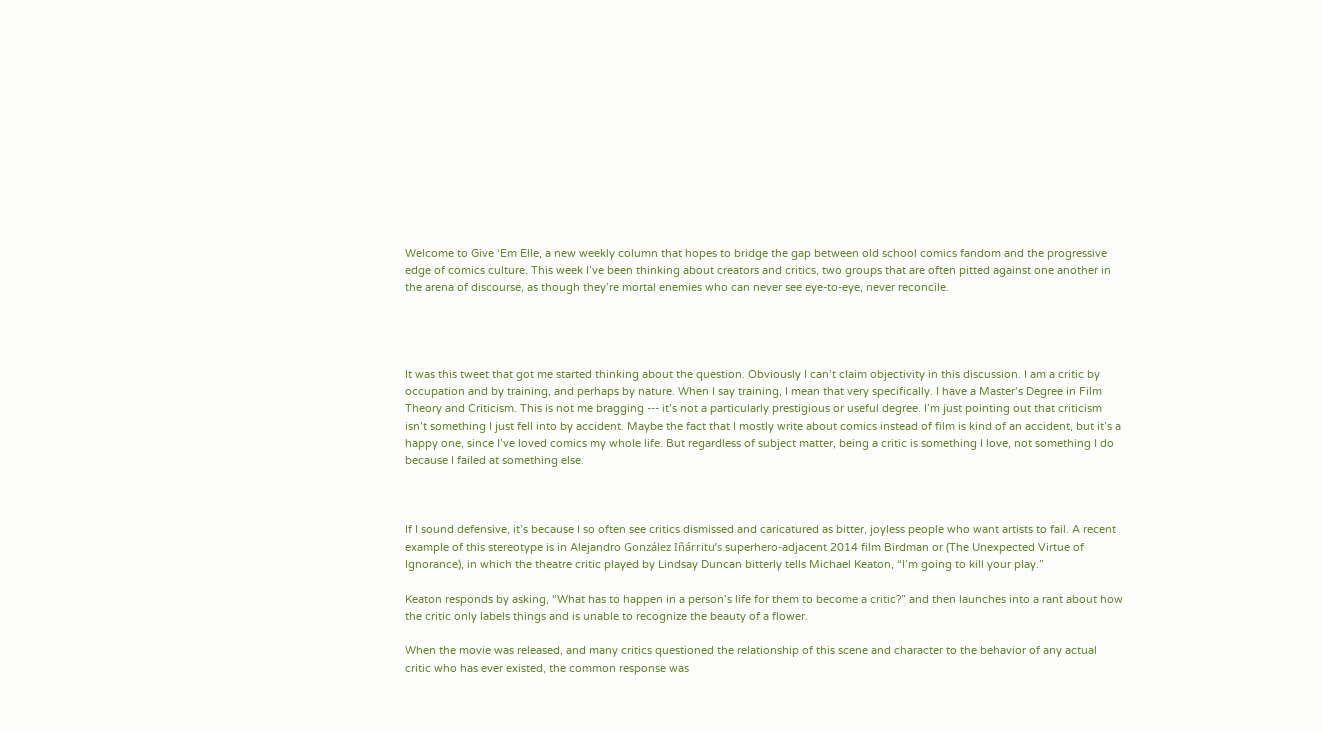Welcome to Give ‘Em Elle, a new weekly column that hopes to bridge the gap between old school comics fandom and the progressive edge of comics culture. This week I’ve been thinking about creators and critics, two groups that are often pitted against one another in the arena of discourse, as though they’re mortal enemies who can never see eye-to-eye, never reconcile.




It was this tweet that got me started thinking about the question. Obviously I can’t claim objectivity in this discussion. I am a critic by occupation and by training, and perhaps by nature. When I say training, I mean that very specifically. I have a Master’s Degree in Film Theory and Criticism. This is not me bragging --- it’s not a particularly prestigious or useful degree. I’m just pointing out that criticism isn’t something I just fell into by accident. Maybe the fact that I mostly write about comics instead of film is kind of an accident, but it’s a happy one, since I’ve loved comics my whole life. But regardless of subject matter, being a critic is something I love, not something I do because I failed at something else.



If I sound defensive, it’s because I so often see critics dismissed and caricatured as bitter, joyless people who want artists to fail. A recent example of this stereotype is in Alejandro González Iñárritu’s superhero-adjacent 2014 film Birdman or (The Unexpected Virtue of Ignorance), in which the theatre critic played by Lindsay Duncan bitterly tells Michael Keaton, “I’m going to kill your play.”

Keaton responds by asking, “What has to happen in a person’s life for them to become a critic?” and then launches into a rant about how the critic only labels things and is unable to recognize the beauty of a flower.

When the movie was released, and many critics questioned the relationship of this scene and character to the behavior of any actual critic who has ever existed, the common response was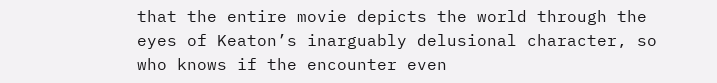that the entire movie depicts the world through the eyes of Keaton’s inarguably delusional character, so who knows if the encounter even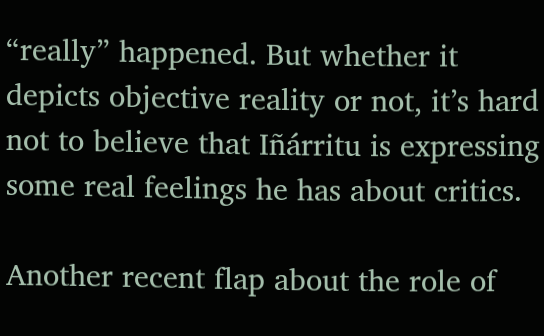“really” happened. But whether it depicts objective reality or not, it’s hard not to believe that Iñárritu is expressing some real feelings he has about critics.

Another recent flap about the role of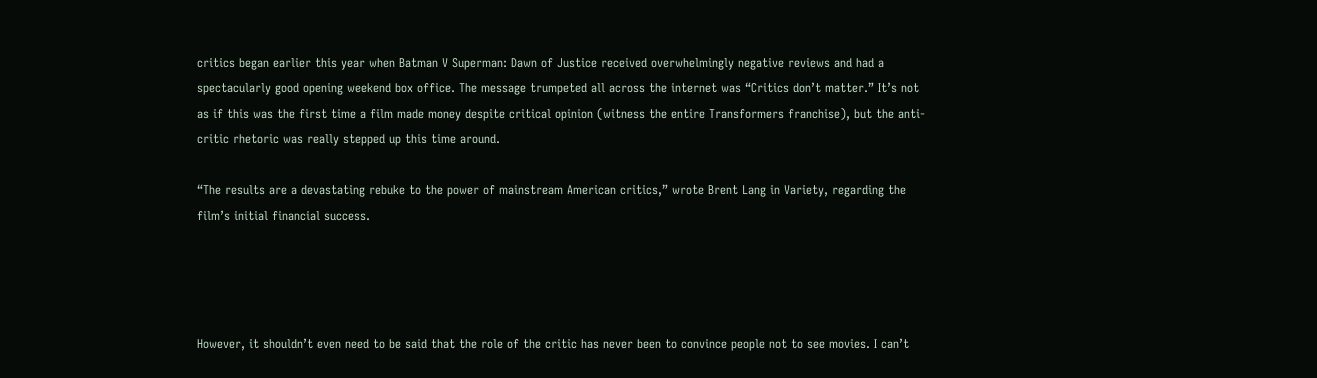critics began earlier this year when Batman V Superman: Dawn of Justice received overwhelmingly negative reviews and had a spectacularly good opening weekend box office. The message trumpeted all across the internet was “Critics don’t matter.” It’s not as if this was the first time a film made money despite critical opinion (witness the entire Transformers franchise), but the anti-critic rhetoric was really stepped up this time around.

“The results are a devastating rebuke to the power of mainstream American critics,” wrote Brent Lang in Variety, regarding the film’s initial financial success.




However, it shouldn’t even need to be said that the role of the critic has never been to convince people not to see movies. I can’t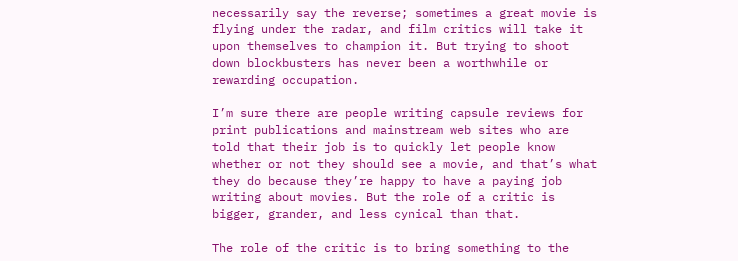necessarily say the reverse; sometimes a great movie is flying under the radar, and film critics will take it upon themselves to champion it. But trying to shoot down blockbusters has never been a worthwhile or rewarding occupation.

I’m sure there are people writing capsule reviews for print publications and mainstream web sites who are told that their job is to quickly let people know whether or not they should see a movie, and that’s what they do because they’re happy to have a paying job writing about movies. But the role of a critic is bigger, grander, and less cynical than that.

The role of the critic is to bring something to the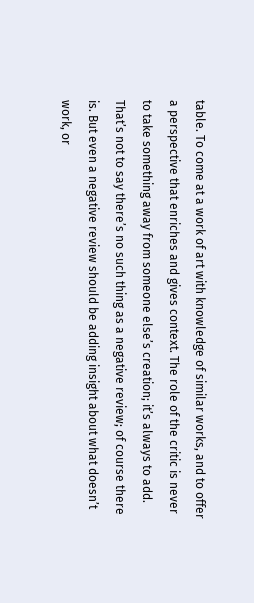table. To come at a work of art with knowledge of similar works, and to offer a perspective that enriches and gives context. The role of the critic is never to take something away from someone else’s creation; it’s always to add. That’s not to say there’s no such thing as a negative review; of course there is. But even a negative review should be adding insight about what doesn’t work, or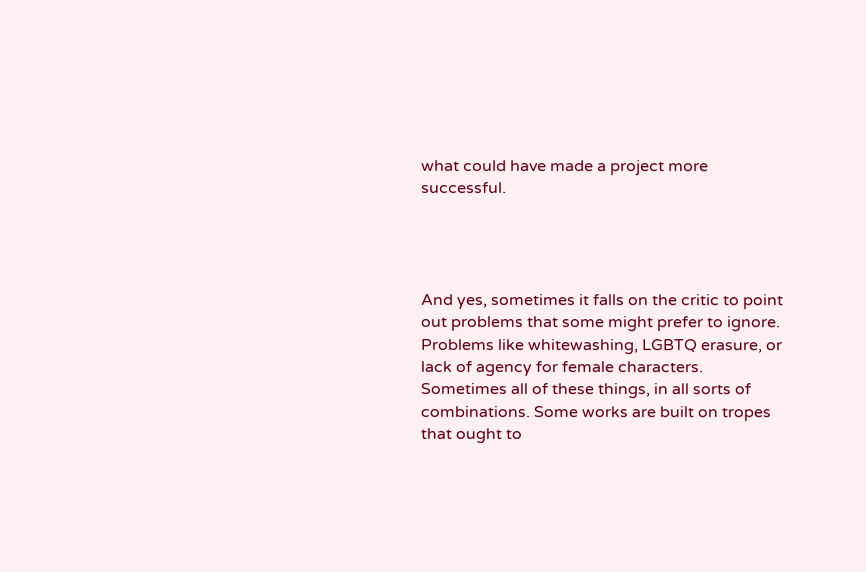what could have made a project more successful.




And yes, sometimes it falls on the critic to point out problems that some might prefer to ignore. Problems like whitewashing, LGBTQ erasure, or lack of agency for female characters. Sometimes all of these things, in all sorts of combinations. Some works are built on tropes that ought to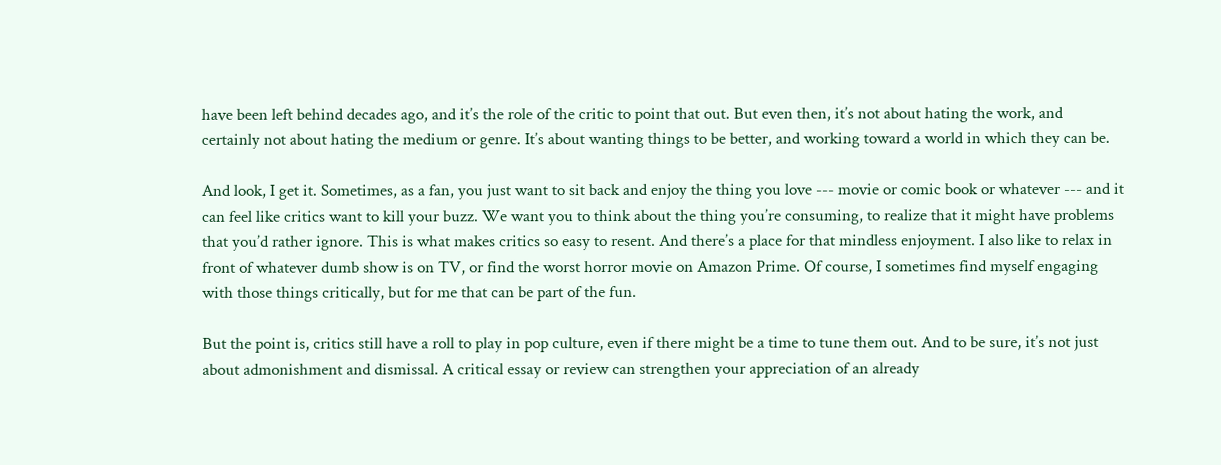have been left behind decades ago, and it’s the role of the critic to point that out. But even then, it’s not about hating the work, and certainly not about hating the medium or genre. It’s about wanting things to be better, and working toward a world in which they can be.

And look, I get it. Sometimes, as a fan, you just want to sit back and enjoy the thing you love --- movie or comic book or whatever --- and it can feel like critics want to kill your buzz. We want you to think about the thing you’re consuming, to realize that it might have problems that you’d rather ignore. This is what makes critics so easy to resent. And there’s a place for that mindless enjoyment. I also like to relax in front of whatever dumb show is on TV, or find the worst horror movie on Amazon Prime. Of course, I sometimes find myself engaging with those things critically, but for me that can be part of the fun.

But the point is, critics still have a roll to play in pop culture, even if there might be a time to tune them out. And to be sure, it’s not just about admonishment and dismissal. A critical essay or review can strengthen your appreciation of an already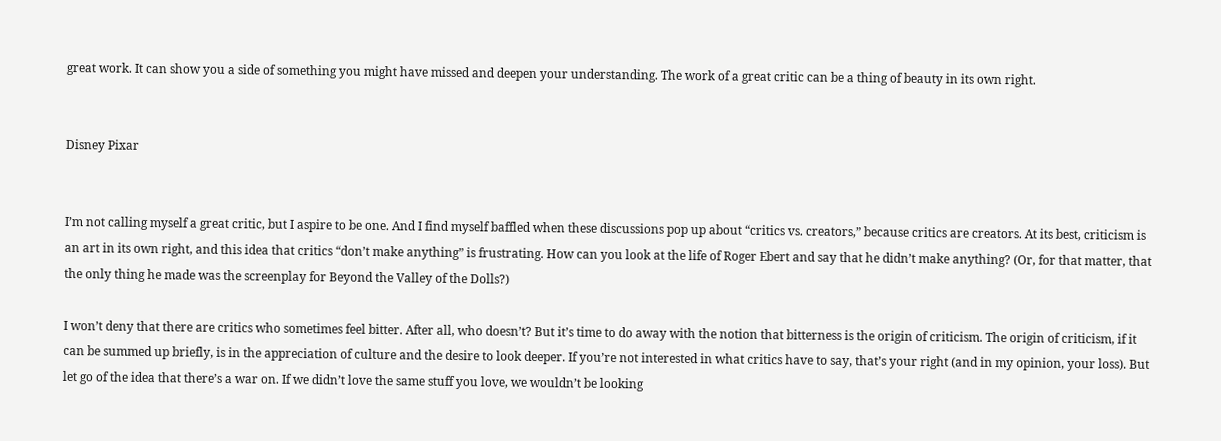great work. It can show you a side of something you might have missed and deepen your understanding. The work of a great critic can be a thing of beauty in its own right.


Disney Pixar


I’m not calling myself a great critic, but I aspire to be one. And I find myself baffled when these discussions pop up about “critics vs. creators,” because critics are creators. At its best, criticism is an art in its own right, and this idea that critics “don’t make anything” is frustrating. How can you look at the life of Roger Ebert and say that he didn’t make anything? (Or, for that matter, that the only thing he made was the screenplay for Beyond the Valley of the Dolls?)

I won’t deny that there are critics who sometimes feel bitter. After all, who doesn’t? But it’s time to do away with the notion that bitterness is the origin of criticism. The origin of criticism, if it can be summed up briefly, is in the appreciation of culture and the desire to look deeper. If you’re not interested in what critics have to say, that’s your right (and in my opinion, your loss). But let go of the idea that there’s a war on. If we didn’t love the same stuff you love, we wouldn’t be looking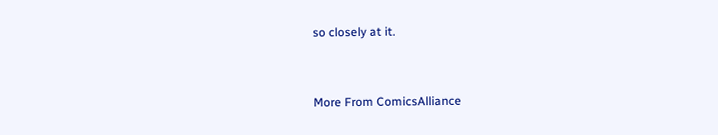so closely at it.


More From ComicsAlliance